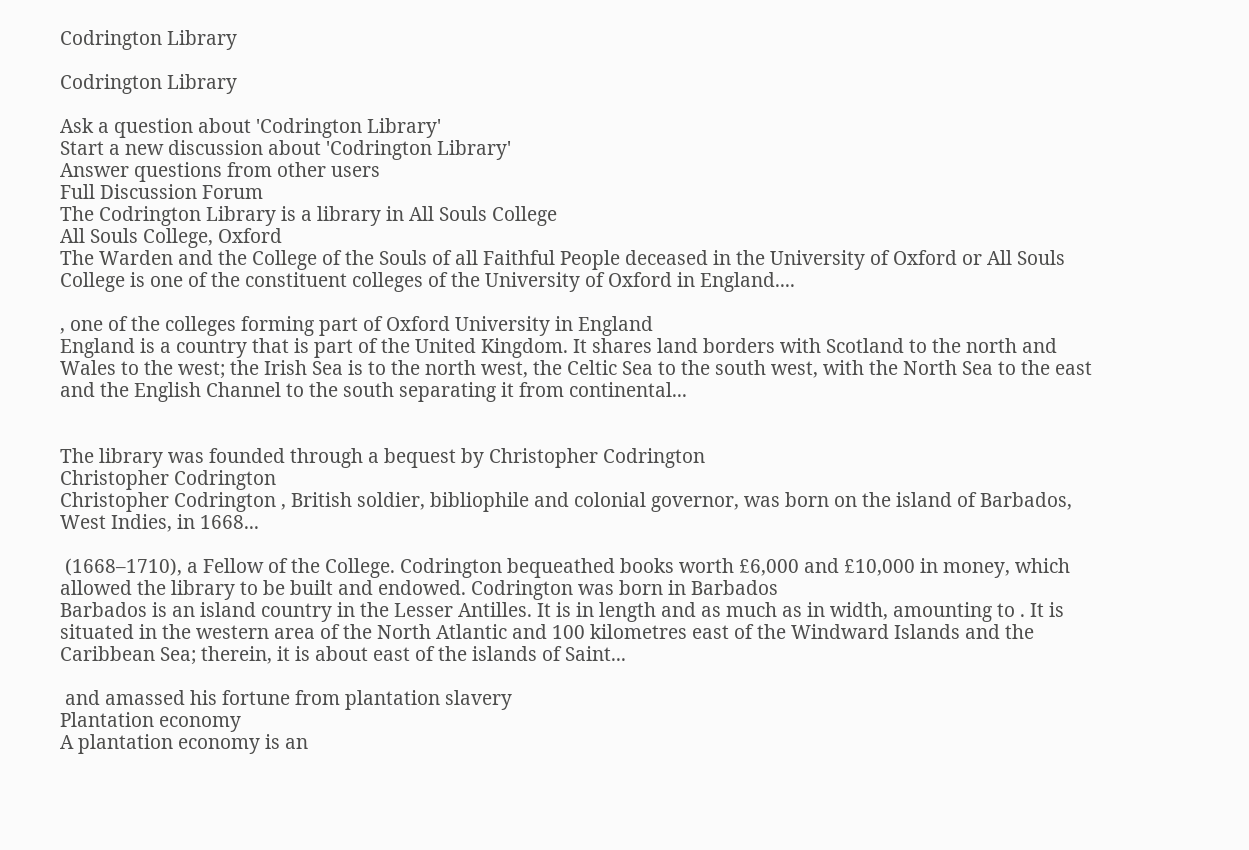Codrington Library

Codrington Library

Ask a question about 'Codrington Library'
Start a new discussion about 'Codrington Library'
Answer questions from other users
Full Discussion Forum
The Codrington Library is a library in All Souls College
All Souls College, Oxford
The Warden and the College of the Souls of all Faithful People deceased in the University of Oxford or All Souls College is one of the constituent colleges of the University of Oxford in England....

, one of the colleges forming part of Oxford University in England
England is a country that is part of the United Kingdom. It shares land borders with Scotland to the north and Wales to the west; the Irish Sea is to the north west, the Celtic Sea to the south west, with the North Sea to the east and the English Channel to the south separating it from continental...


The library was founded through a bequest by Christopher Codrington
Christopher Codrington
Christopher Codrington , British soldier, bibliophile and colonial governor, was born on the island of Barbados, West Indies, in 1668...

 (1668–1710), a Fellow of the College. Codrington bequeathed books worth £6,000 and £10,000 in money, which allowed the library to be built and endowed. Codrington was born in Barbados
Barbados is an island country in the Lesser Antilles. It is in length and as much as in width, amounting to . It is situated in the western area of the North Atlantic and 100 kilometres east of the Windward Islands and the Caribbean Sea; therein, it is about east of the islands of Saint...

 and amassed his fortune from plantation slavery
Plantation economy
A plantation economy is an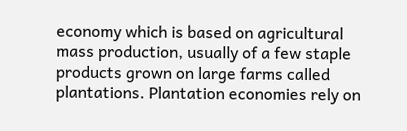economy which is based on agricultural mass production, usually of a few staple products grown on large farms called plantations. Plantation economies rely on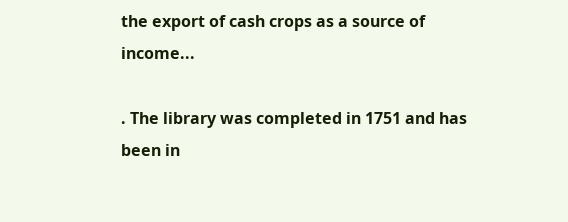the export of cash crops as a source of income...

. The library was completed in 1751 and has been in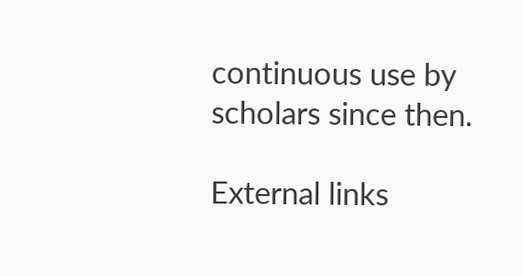continuous use by scholars since then.

External links